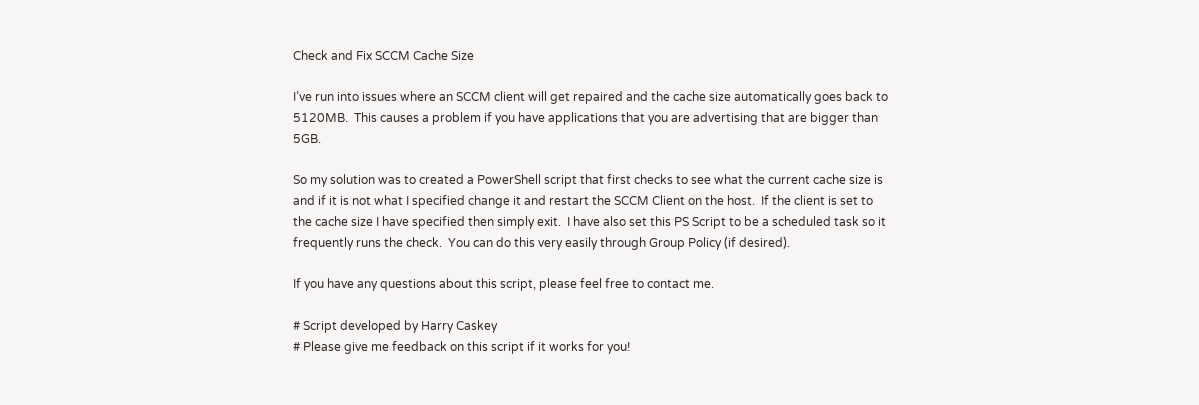Check and Fix SCCM Cache Size

I’ve run into issues where an SCCM client will get repaired and the cache size automatically goes back to 5120MB.  This causes a problem if you have applications that you are advertising that are bigger than 5GB.

So my solution was to created a PowerShell script that first checks to see what the current cache size is and if it is not what I specified change it and restart the SCCM Client on the host.  If the client is set to the cache size I have specified then simply exit.  I have also set this PS Script to be a scheduled task so it frequently runs the check.  You can do this very easily through Group Policy (if desired).

If you have any questions about this script, please feel free to contact me.

# Script developed by Harry Caskey
# Please give me feedback on this script if it works for you!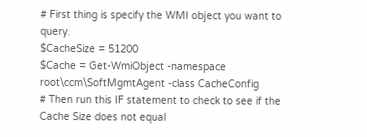# First thing is specify the WMI object you want to query.
$CacheSize = 51200
$Cache = Get-WmiObject -namespace root\ccm\SoftMgmtAgent -class CacheConfig
# Then run this IF statement to check to see if the Cache Size does not equal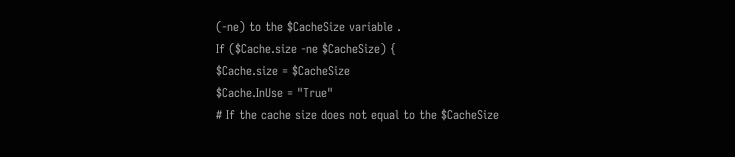(-ne) to the $CacheSize variable .
If ($Cache.size -ne $CacheSize) {
$Cache.size = $CacheSize
$Cache.InUse = "True"
# If the cache size does not equal to the $CacheSize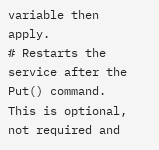variable then apply.
# Restarts the service after the Put() command. This is optional, not required and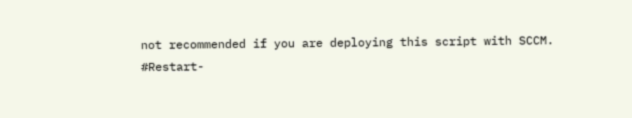not recommended if you are deploying this script with SCCM.
#Restart-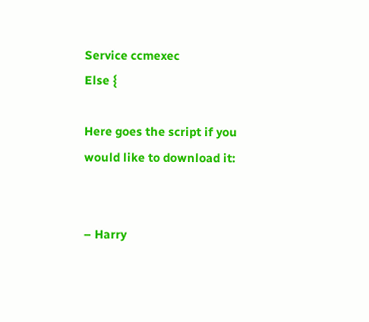Service ccmexec
Else {

Here goes the script if you would like to download it:


– Harry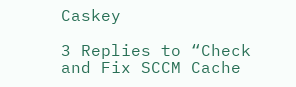Caskey

3 Replies to “Check and Fix SCCM Cache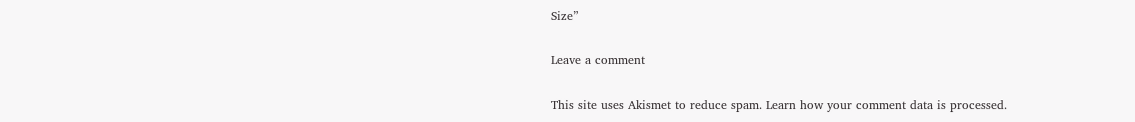Size”

Leave a comment

This site uses Akismet to reduce spam. Learn how your comment data is processed.